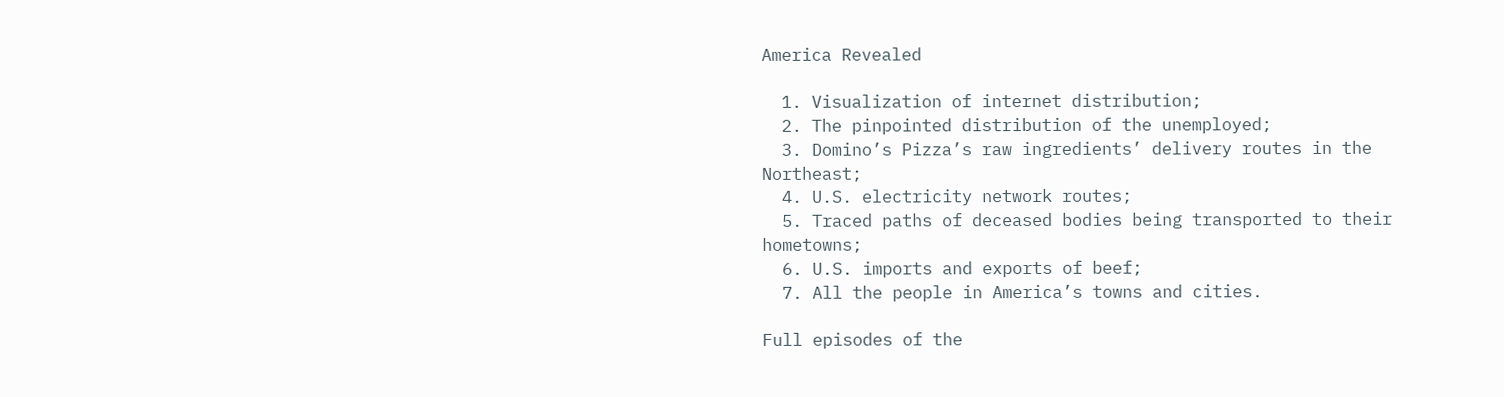America Revealed

  1. Visualization of internet distribution;
  2. The pinpointed distribution of the unemployed;
  3. Domino’s Pizza’s raw ingredients’ delivery routes in the Northeast;
  4. U.S. electricity network routes;
  5. Traced paths of deceased bodies being transported to their hometowns;
  6. U.S. imports and exports of beef;
  7. All the people in America’s towns and cities.

Full episodes of the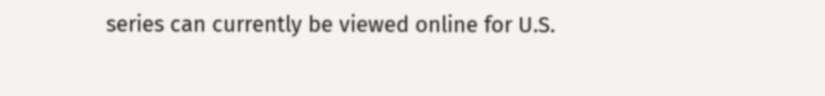series can currently be viewed online for U.S.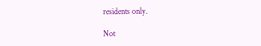residents only.

Not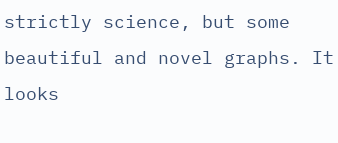strictly science, but some beautiful and novel graphs. It looks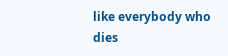like everybody who dies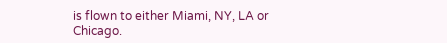is flown to either Miami, NY, LA or Chicago.